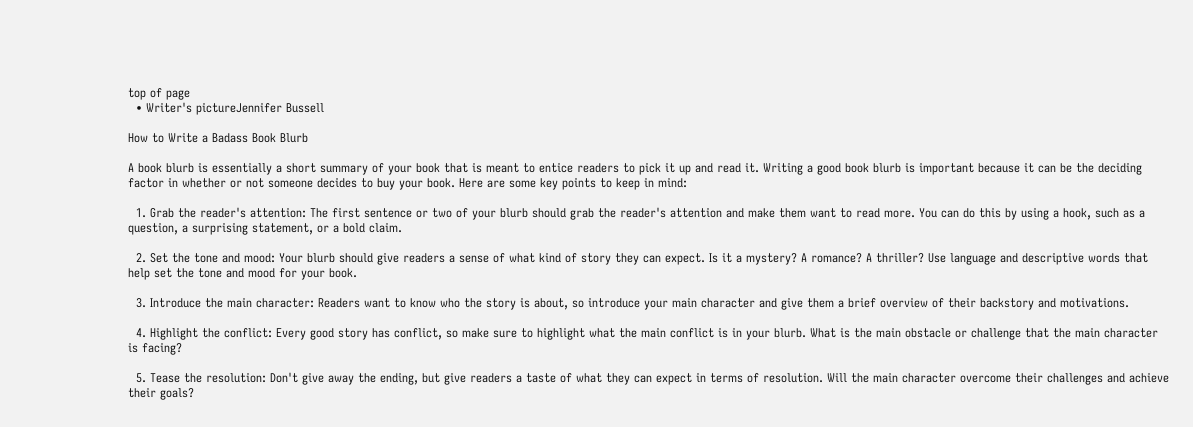top of page
  • Writer's pictureJennifer Bussell

How to Write a Badass Book Blurb

A book blurb is essentially a short summary of your book that is meant to entice readers to pick it up and read it. Writing a good book blurb is important because it can be the deciding factor in whether or not someone decides to buy your book. Here are some key points to keep in mind:

  1. Grab the reader's attention: The first sentence or two of your blurb should grab the reader's attention and make them want to read more. You can do this by using a hook, such as a question, a surprising statement, or a bold claim.

  2. Set the tone and mood: Your blurb should give readers a sense of what kind of story they can expect. Is it a mystery? A romance? A thriller? Use language and descriptive words that help set the tone and mood for your book.

  3. Introduce the main character: Readers want to know who the story is about, so introduce your main character and give them a brief overview of their backstory and motivations.

  4. Highlight the conflict: Every good story has conflict, so make sure to highlight what the main conflict is in your blurb. What is the main obstacle or challenge that the main character is facing?

  5. Tease the resolution: Don't give away the ending, but give readers a taste of what they can expect in terms of resolution. Will the main character overcome their challenges and achieve their goals?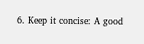6. Keep it concise: A good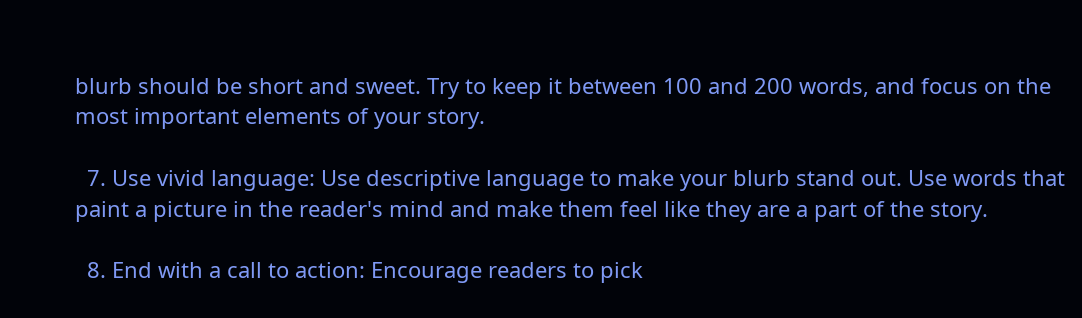blurb should be short and sweet. Try to keep it between 100 and 200 words, and focus on the most important elements of your story.

  7. Use vivid language: Use descriptive language to make your blurb stand out. Use words that paint a picture in the reader's mind and make them feel like they are a part of the story.

  8. End with a call to action: Encourage readers to pick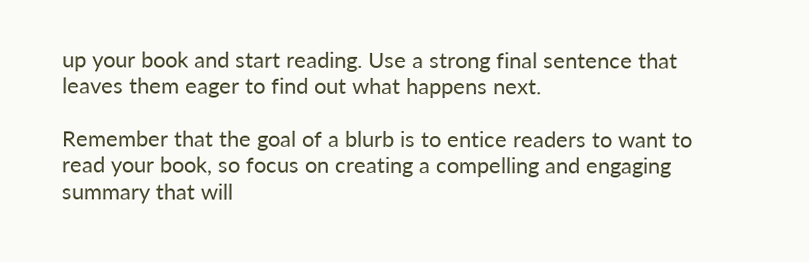up your book and start reading. Use a strong final sentence that leaves them eager to find out what happens next.

Remember that the goal of a blurb is to entice readers to want to read your book, so focus on creating a compelling and engaging summary that will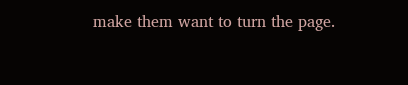make them want to turn the page.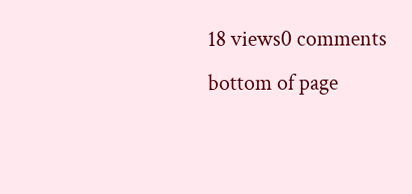18 views0 comments
bottom of page